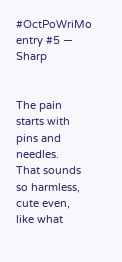#OctPoWriMo entry #5 — Sharp


The pain starts with pins and needles.
That sounds so harmless, cute even,
like what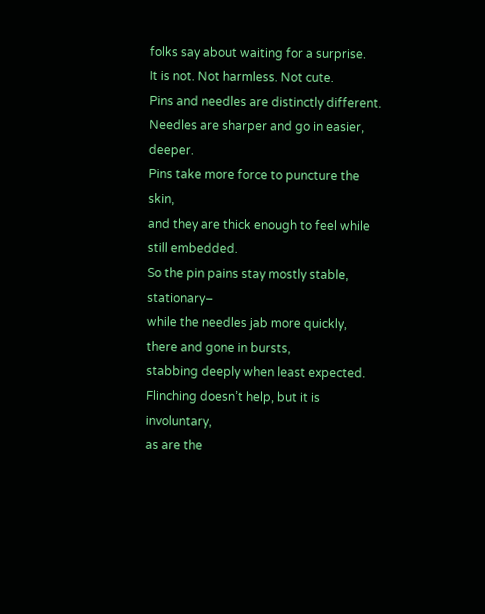folks say about waiting for a surprise.
It is not. Not harmless. Not cute.
Pins and needles are distinctly different.
Needles are sharper and go in easier, deeper.
Pins take more force to puncture the skin,
and they are thick enough to feel while still embedded.
So the pin pains stay mostly stable, stationary–
while the needles jab more quickly,
there and gone in bursts,
stabbing deeply when least expected.
Flinching doesn’t help, but it is involuntary,
as are the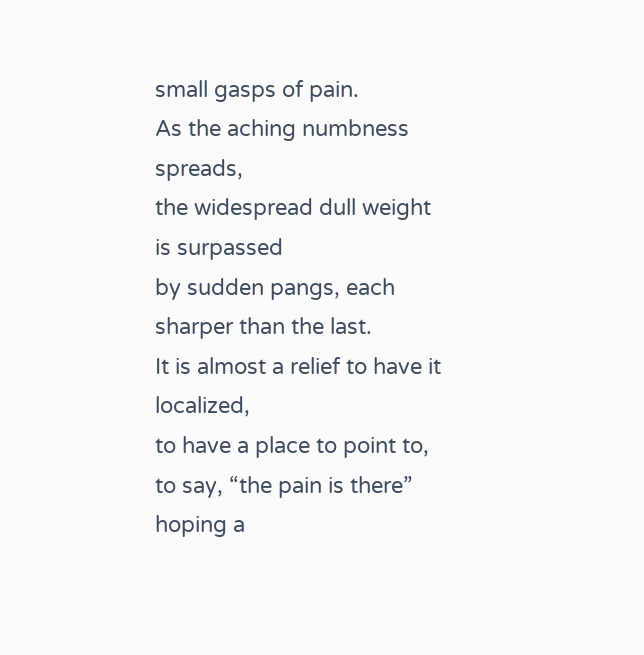small gasps of pain.
As the aching numbness spreads,
the widespread dull weight is surpassed
by sudden pangs, each sharper than the last.
It is almost a relief to have it localized,
to have a place to point to,
to say, “the pain is there”
hoping a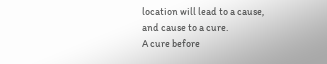location will lead to a cause,
and cause to a cure.
A cure before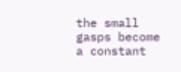the small gasps become
a constant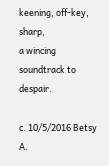keening, off-key, sharp,
a wincing soundtrack to despair.

c. 10/5/2016 Betsy A.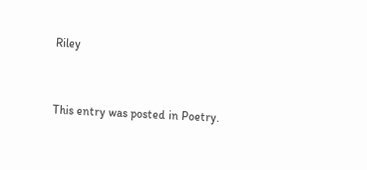Riley


This entry was posted in Poetry.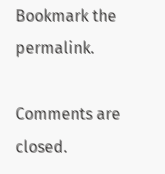Bookmark the permalink.

Comments are closed.